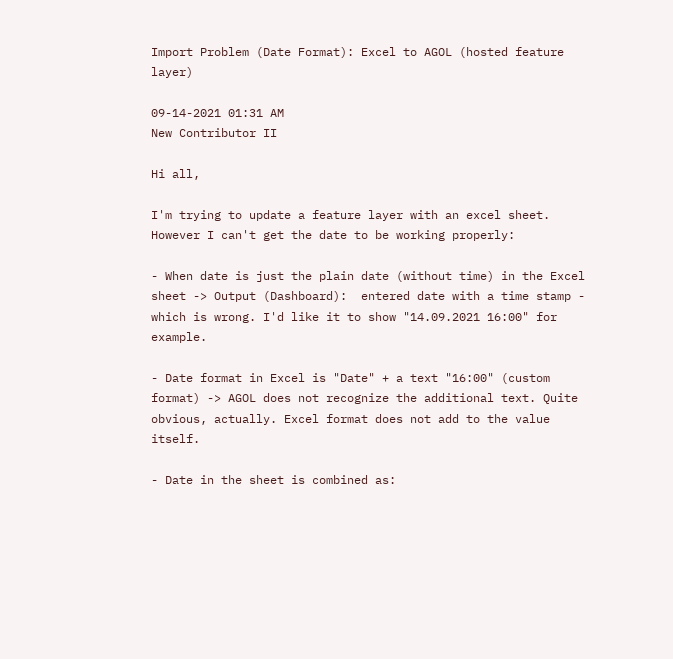Import Problem (Date Format): Excel to AGOL (hosted feature layer)

09-14-2021 01:31 AM
New Contributor II

Hi all,

I'm trying to update a feature layer with an excel sheet. However I can't get the date to be working properly:

- When date is just the plain date (without time) in the Excel sheet -> Output (Dashboard):  entered date with a time stamp - which is wrong. I'd like it to show "14.09.2021 16:00" for example.

- Date format in Excel is "Date" + a text "16:00" (custom format) -> AGOL does not recognize the additional text. Quite obvious, actually. Excel format does not add to the value itself.

- Date in the sheet is combined as: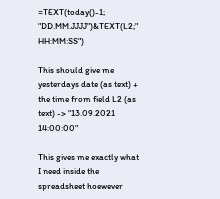=TEXT(today()-1; "DD.MM.JJJJ")&TEXT(L2;" HH:MM:SS")

This should give me yesterdays date (as text) + the time from field L2 (as text) -> "13.09.2021 14:00:00"

This gives me exactly what I need inside the spreadsheet hoewever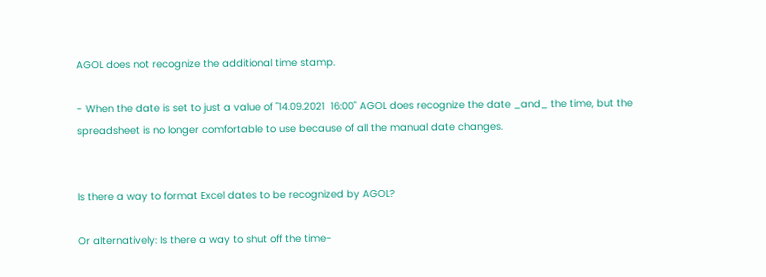AGOL does not recognize the additional time stamp.

- When the date is set to just a value of "14.09.2021  16:00" AGOL does recognize the date _and_ the time, but the spreadsheet is no longer comfortable to use because of all the manual date changes.


Is there a way to format Excel dates to be recognized by AGOL?

Or alternatively: Is there a way to shut off the time-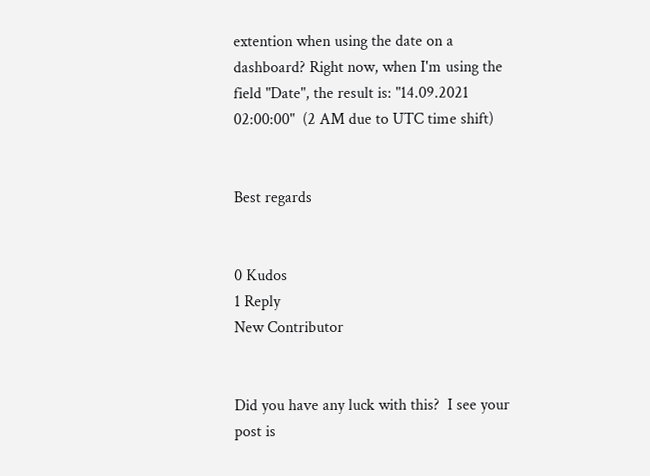extention when using the date on a dashboard? Right now, when I'm using the field "Date", the result is: "14.09.2021  02:00:00"  (2 AM due to UTC time shift)


Best regards


0 Kudos
1 Reply
New Contributor


Did you have any luck with this?  I see your post is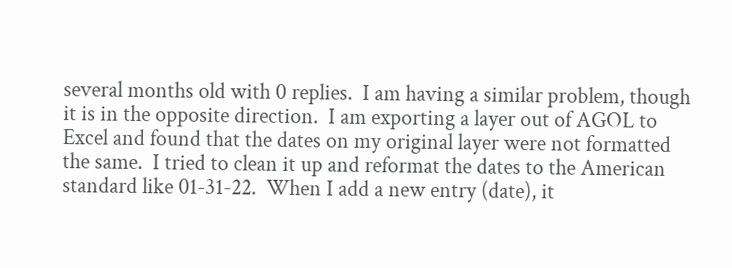several months old with 0 replies.  I am having a similar problem, though it is in the opposite direction.  I am exporting a layer out of AGOL to Excel and found that the dates on my original layer were not formatted the same.  I tried to clean it up and reformat the dates to the American standard like 01-31-22.  When I add a new entry (date), it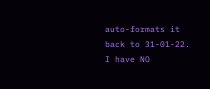auto-formats it back to 31-01-22.  I have NO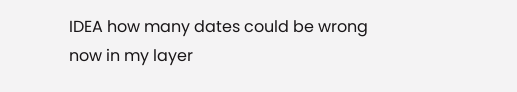IDEA how many dates could be wrong now in my layer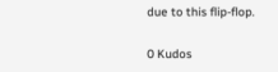due to this flip-flop.

0 Kudos